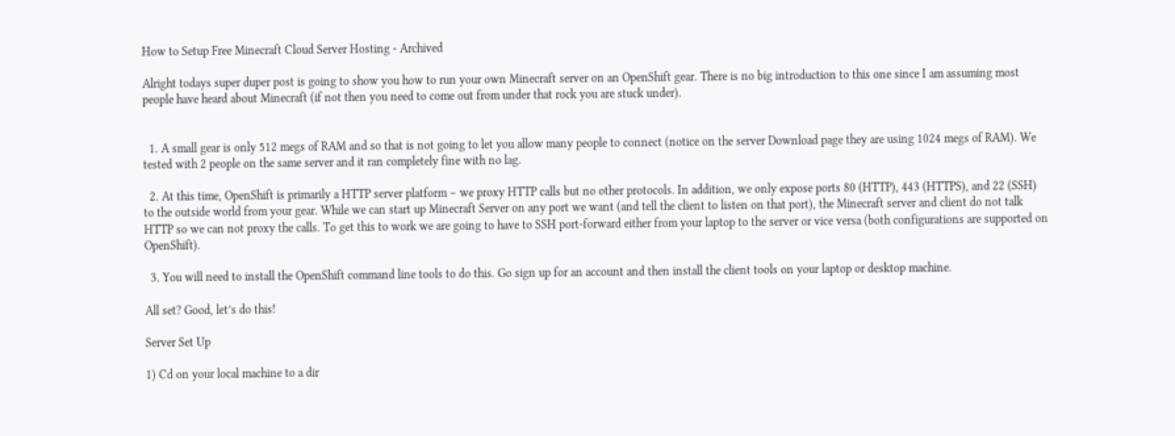How to Setup Free Minecraft Cloud Server Hosting - Archived

Alright todays super duper post is going to show you how to run your own Minecraft server on an OpenShift gear. There is no big introduction to this one since I am assuming most people have heard about Minecraft (if not then you need to come out from under that rock you are stuck under).


  1. A small gear is only 512 megs of RAM and so that is not going to let you allow many people to connect (notice on the server Download page they are using 1024 megs of RAM). We tested with 2 people on the same server and it ran completely fine with no lag.

  2. At this time, OpenShift is primarily a HTTP server platform – we proxy HTTP calls but no other protocols. In addition, we only expose ports 80 (HTTP), 443 (HTTPS), and 22 (SSH) to the outside world from your gear. While we can start up Minecraft Server on any port we want (and tell the client to listen on that port), the Minecraft server and client do not talk HTTP so we can not proxy the calls. To get this to work we are going to have to SSH port-forward either from your laptop to the server or vice versa (both configurations are supported on OpenShift).

  3. You will need to install the OpenShift command line tools to do this. Go sign up for an account and then install the client tools on your laptop or desktop machine.

All set? Good, let’s do this!

Server Set Up

1) Cd on your local machine to a dir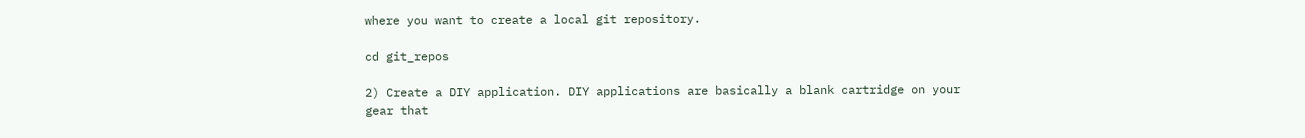where you want to create a local git repository.

cd git_repos

2) Create a DIY application. DIY applications are basically a blank cartridge on your gear that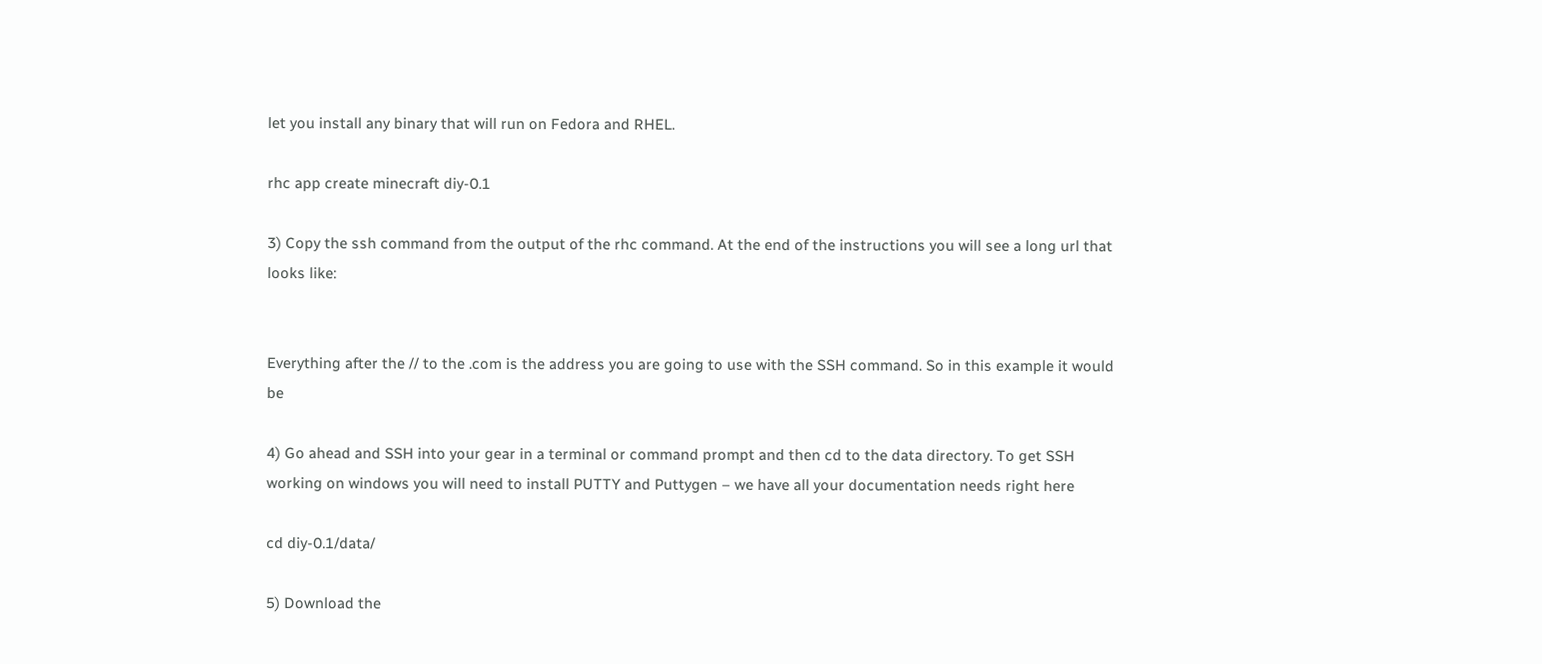let you install any binary that will run on Fedora and RHEL.

rhc app create minecraft diy-0.1

3) Copy the ssh command from the output of the rhc command. At the end of the instructions you will see a long url that looks like:


Everything after the // to the .com is the address you are going to use with the SSH command. So in this example it would be

4) Go ahead and SSH into your gear in a terminal or command prompt and then cd to the data directory. To get SSH working on windows you will need to install PUTTY and Puttygen – we have all your documentation needs right here

cd diy-0.1/data/

5) Download the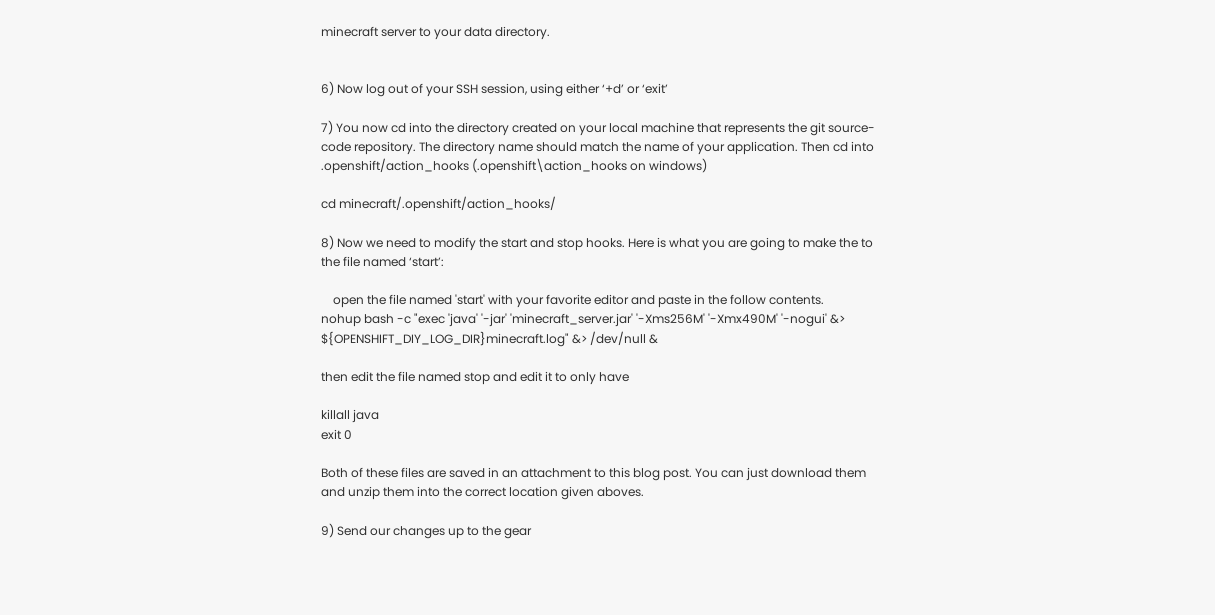minecraft server to your data directory.


6) Now log out of your SSH session, using either ‘+d’ or ‘exit’

7) You now cd into the directory created on your local machine that represents the git source-code repository. The directory name should match the name of your application. Then cd into .openshift/action_hooks (.openshift\action_hooks on windows)

cd minecraft/.openshift/action_hooks/

8) Now we need to modify the start and stop hooks. Here is what you are going to make the to the file named ‘start’:

    open the file named 'start' with your favorite editor and paste in the follow contents.
nohup bash -c "exec 'java' '-jar' 'minecraft_server.jar' '-Xms256M' '-Xmx490M' '-nogui' &> ${OPENSHIFT_DIY_LOG_DIR}minecraft.log" &> /dev/null &

then edit the file named stop and edit it to only have

killall java
exit 0

Both of these files are saved in an attachment to this blog post. You can just download them and unzip them into the correct location given aboves.

9) Send our changes up to the gear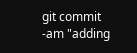git commit -am "adding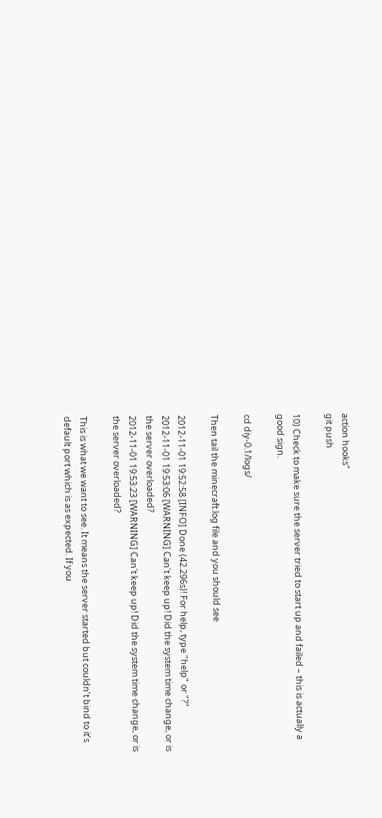action hooks"
git push

10) Check to make sure the server tried to start up and failed – this is actually a good sign.

cd diy-0.1/logs/

Then tail the minecraft.log file and you should see

2012-11-01 19:52:58 [INFO] Done (42.296s)! For help, type "help" or "?"
2012-11-01 19:53:06 [WARNING] Can't keep up! Did the system time change, or is the server overloaded?
2012-11-01 19:53:23 [WARNING] Can't keep up! Did the system time change, or is the server overloaded?

This is what we want to see. It means the server started but couldn’t bind to it’s default port which is as expected. If you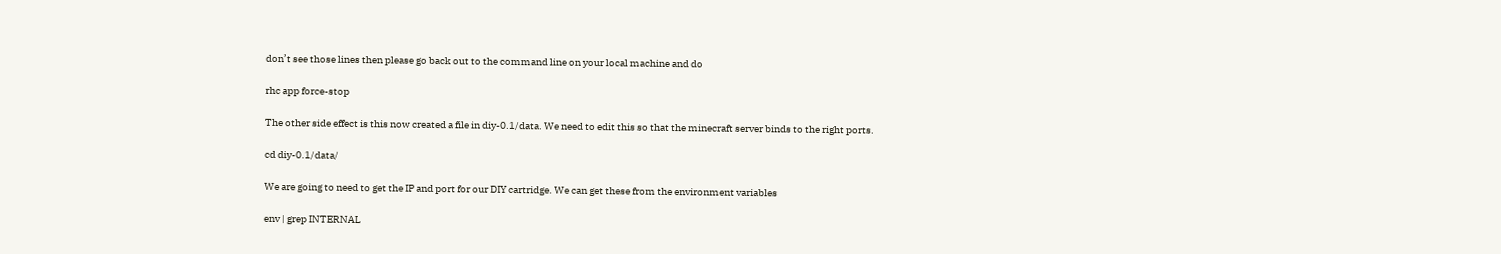don’t see those lines then please go back out to the command line on your local machine and do

rhc app force-stop

The other side effect is this now created a file in diy-0.1/data. We need to edit this so that the minecraft server binds to the right ports.

cd diy-0.1/data/

We are going to need to get the IP and port for our DIY cartridge. We can get these from the environment variables

env | grep INTERNAL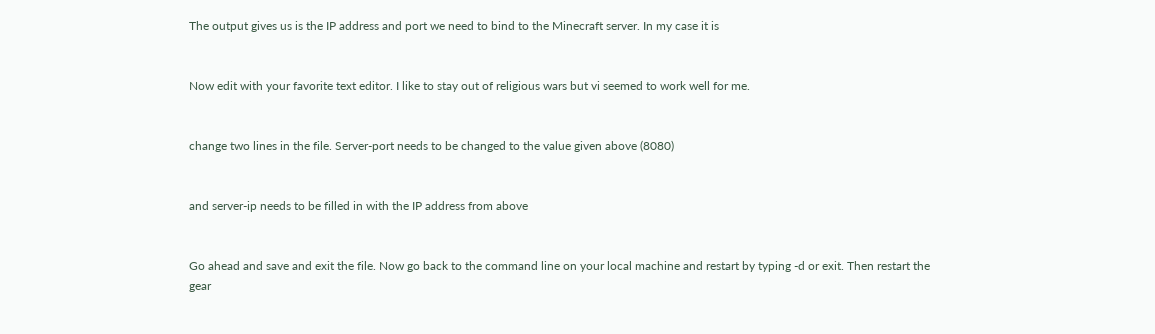The output gives us is the IP address and port we need to bind to the Minecraft server. In my case it is


Now edit with your favorite text editor. I like to stay out of religious wars but vi seemed to work well for me.


change two lines in the file. Server-port needs to be changed to the value given above (8080)


and server-ip needs to be filled in with the IP address from above


Go ahead and save and exit the file. Now go back to the command line on your local machine and restart by typing -d or exit. Then restart the gear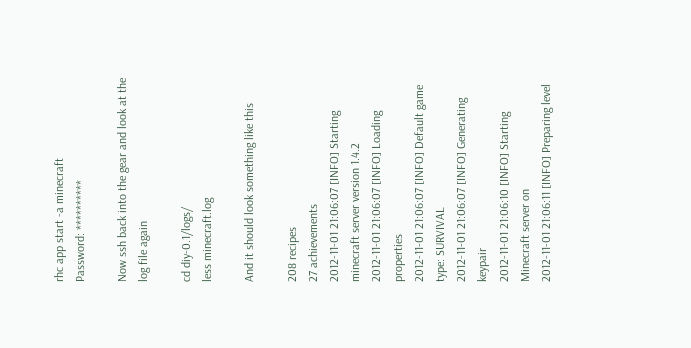rhc app start -a minecraft
Password: **********

Now ssh back into the gear and look at the log file again

cd diy-0.1/logs/
less minecraft.log

And it should look something like this

208 recipes
27 achievements
2012-11-01 21:06:07 [INFO] Starting minecraft server version 1.4.2
2012-11-01 21:06:07 [INFO] Loading properties
2012-11-01 21:06:07 [INFO] Default game type: SURVIVAL
2012-11-01 21:06:07 [INFO] Generating keypair
2012-11-01 21:06:10 [INFO] Starting Minecraft server on
2012-11-01 21:06:11 [INFO] Preparing level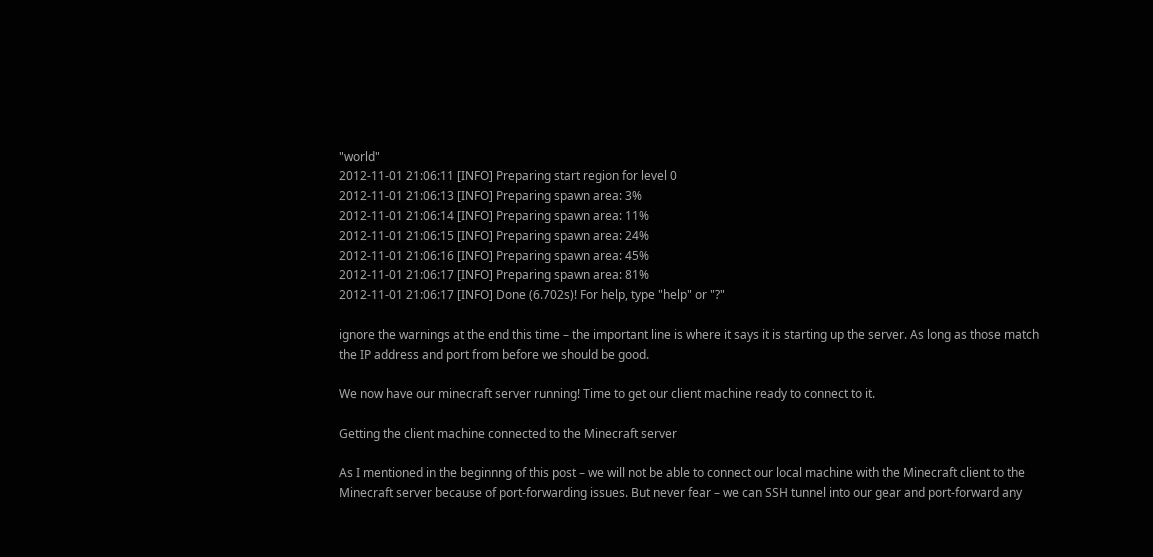"world"
2012-11-01 21:06:11 [INFO] Preparing start region for level 0
2012-11-01 21:06:13 [INFO] Preparing spawn area: 3%
2012-11-01 21:06:14 [INFO] Preparing spawn area: 11%
2012-11-01 21:06:15 [INFO] Preparing spawn area: 24%
2012-11-01 21:06:16 [INFO] Preparing spawn area: 45%
2012-11-01 21:06:17 [INFO] Preparing spawn area: 81%
2012-11-01 21:06:17 [INFO] Done (6.702s)! For help, type "help" or "?"

ignore the warnings at the end this time – the important line is where it says it is starting up the server. As long as those match the IP address and port from before we should be good.

We now have our minecraft server running! Time to get our client machine ready to connect to it.

Getting the client machine connected to the Minecraft server

As I mentioned in the beginnng of this post – we will not be able to connect our local machine with the Minecraft client to the Minecraft server because of port-forwarding issues. But never fear – we can SSH tunnel into our gear and port-forward any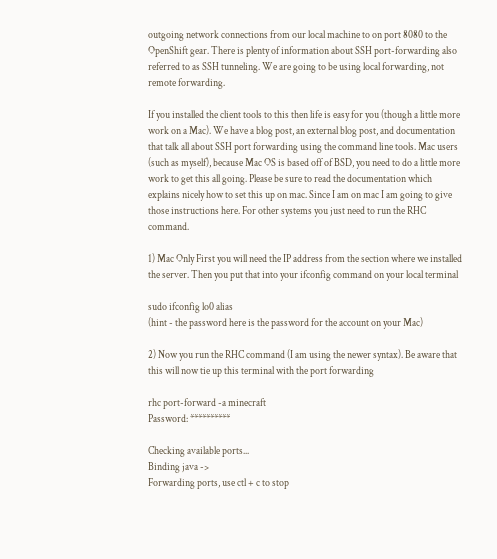outgoing network connections from our local machine to on port 8080 to the OpenShift gear. There is plenty of information about SSH port-forwarding also referred to as SSH tunneling. We are going to be using local forwarding, not remote forwarding.

If you installed the client tools to this then life is easy for you (though a little more work on a Mac). We have a blog post, an external blog post, and documentation that talk all about SSH port forwarding using the command line tools. Mac users (such as myself), because Mac OS is based off of BSD, you need to do a little more work to get this all going. Please be sure to read the documentation which explains nicely how to set this up on mac. Since I am on mac I am going to give those instructions here. For other systems you just need to run the RHC command.

1) Mac Only First you will need the IP address from the section where we installed the server. Then you put that into your ifconfig command on your local terminal

sudo ifconfig lo0 alias
(hint - the password here is the password for the account on your Mac)

2) Now you run the RHC command (I am using the newer syntax). Be aware that this will now tie up this terminal with the port forwarding

rhc port-forward -a minecraft
Password: **********

Checking available ports...
Binding java ->
Forwarding ports, use ctl + c to stop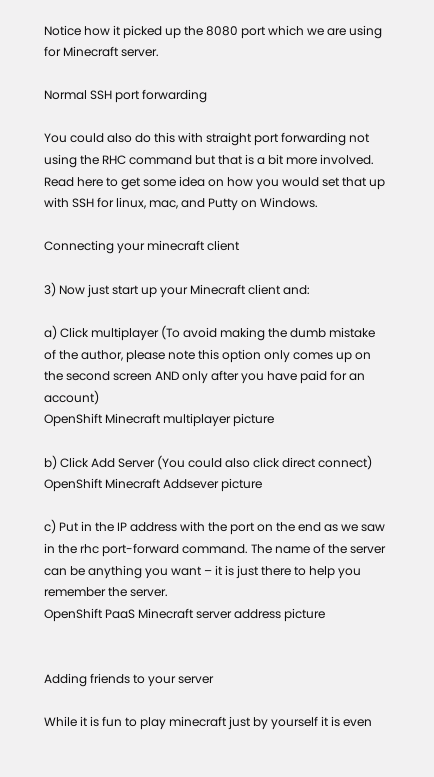Notice how it picked up the 8080 port which we are using for Minecraft server.

Normal SSH port forwarding

You could also do this with straight port forwarding not using the RHC command but that is a bit more involved. Read here to get some idea on how you would set that up with SSH for linux, mac, and Putty on Windows.

Connecting your minecraft client

3) Now just start up your Minecraft client and:

a) Click multiplayer (To avoid making the dumb mistake of the author, please note this option only comes up on the second screen AND only after you have paid for an account)
OpenShift Minecraft multiplayer picture

b) Click Add Server (You could also click direct connect)
OpenShift Minecraft Addsever picture

c) Put in the IP address with the port on the end as we saw in the rhc port-forward command. The name of the server can be anything you want – it is just there to help you remember the server.
OpenShift PaaS Minecraft server address picture


Adding friends to your server

While it is fun to play minecraft just by yourself it is even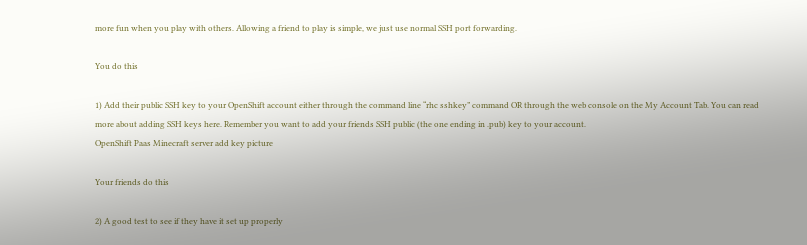more fun when you play with others. Allowing a friend to play is simple, we just use normal SSH port forwarding.

You do this

1) Add their public SSH key to your OpenShift account either through the command line “rhc sshkey” command OR through the web console on the My Account Tab. You can read more about adding SSH keys here. Remember you want to add your friends SSH public (the one ending in .pub) key to your account.
OpenShift Paas Minecraft server add key picture

Your friends do this

2) A good test to see if they have it set up properly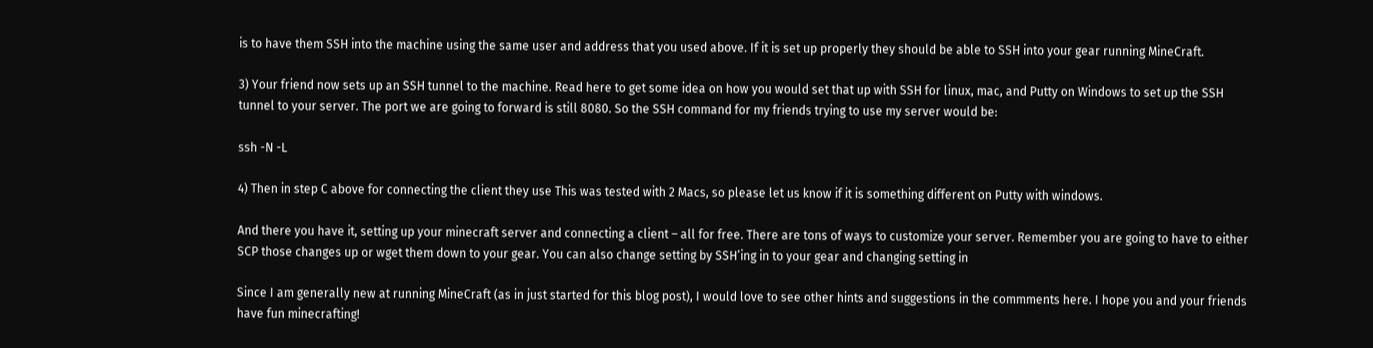is to have them SSH into the machine using the same user and address that you used above. If it is set up properly they should be able to SSH into your gear running MineCraft.

3) Your friend now sets up an SSH tunnel to the machine. Read here to get some idea on how you would set that up with SSH for linux, mac, and Putty on Windows to set up the SSH tunnel to your server. The port we are going to forward is still 8080. So the SSH command for my friends trying to use my server would be:

ssh -N -L

4) Then in step C above for connecting the client they use This was tested with 2 Macs, so please let us know if it is something different on Putty with windows.

And there you have it, setting up your minecraft server and connecting a client – all for free. There are tons of ways to customize your server. Remember you are going to have to either SCP those changes up or wget them down to your gear. You can also change setting by SSH’ing in to your gear and changing setting in

Since I am generally new at running MineCraft (as in just started for this blog post), I would love to see other hints and suggestions in the commments here. I hope you and your friends have fun minecrafting!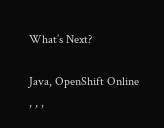What’s Next?

Java, OpenShift Online
, , ,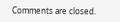Comments are closed.